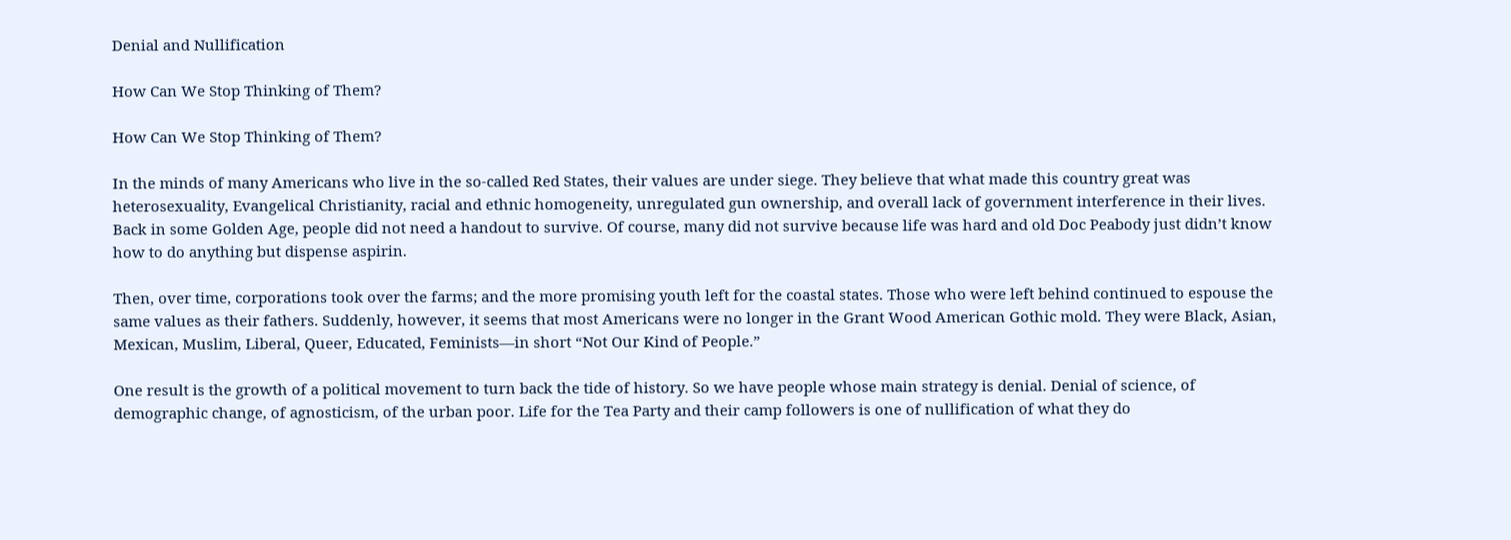Denial and Nullification

How Can We Stop Thinking of Them?

How Can We Stop Thinking of Them?

In the minds of many Americans who live in the so-called Red States, their values are under siege. They believe that what made this country great was heterosexuality, Evangelical Christianity, racial and ethnic homogeneity, unregulated gun ownership, and overall lack of government interference in their lives. Back in some Golden Age, people did not need a handout to survive. Of course, many did not survive because life was hard and old Doc Peabody just didn’t know how to do anything but dispense aspirin.

Then, over time, corporations took over the farms; and the more promising youth left for the coastal states. Those who were left behind continued to espouse the same values as their fathers. Suddenly, however, it seems that most Americans were no longer in the Grant Wood American Gothic mold. They were Black, Asian, Mexican, Muslim, Liberal, Queer, Educated, Feminists—in short “Not Our Kind of People.”

One result is the growth of a political movement to turn back the tide of history. So we have people whose main strategy is denial. Denial of science, of demographic change, of agnosticism, of the urban poor. Life for the Tea Party and their camp followers is one of nullification of what they do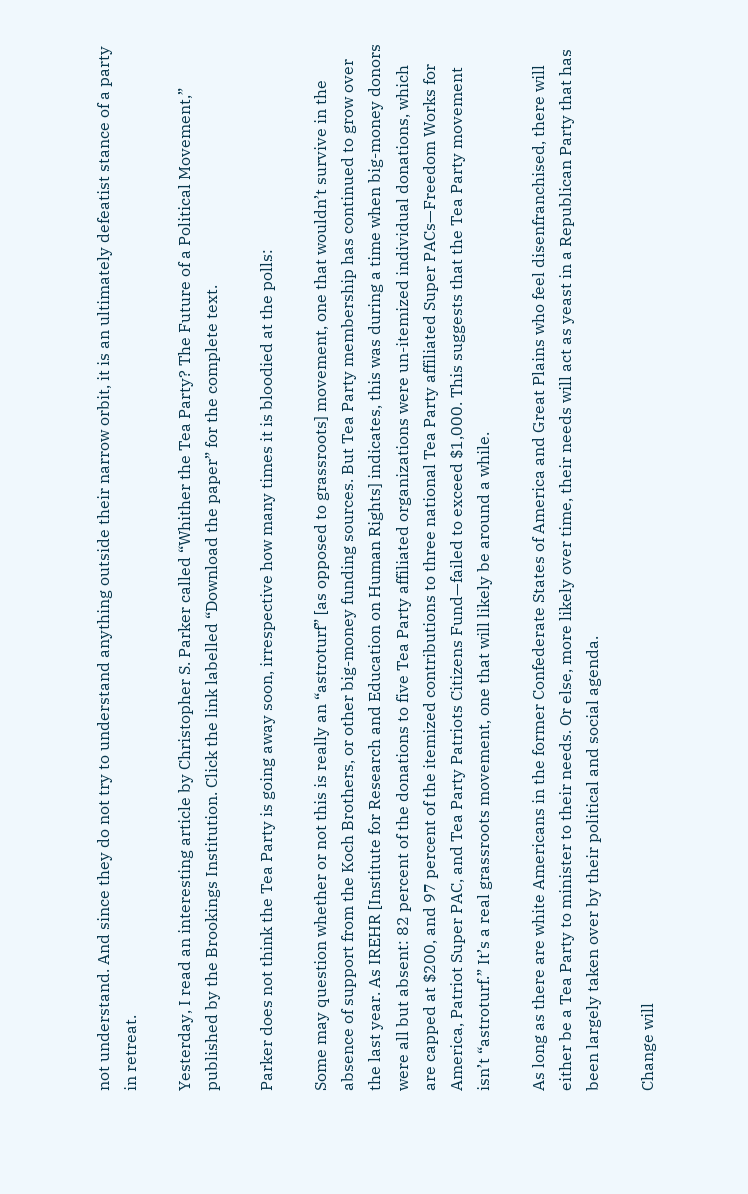not understand. And since they do not try to understand anything outside their narrow orbit, it is an ultimately defeatist stance of a party in retreat.

Yesterday, I read an interesting article by Christopher S. Parker called “Whither the Tea Party? The Future of a Political Movement,” published by the Brookings Institution. Click the link labelled “Download the paper” for the complete text.

Parker does not think the Tea Party is going away soon, irrespective how many times it is bloodied at the polls:

Some may question whether or not this is really an “astroturf” [as opposed to grassroots] movement, one that wouldn’t survive in the absence of support from the Koch Brothers, or other big-money funding sources. But Tea Party membership has continued to grow over the last year. As IREHR [Institute for Research and Education on Human Rights] indicates, this was during a time when big-money donors were all but absent: 82 percent of the donations to five Tea Party affiliated organizations were un-itemized individual donations, which are capped at $200, and 97 percent of the itemized contributions to three national Tea Party affiliated Super PACs—Freedom Works for America, Patriot Super PAC, and Tea Party Patriots Citizens Fund—failed to exceed $1,000. This suggests that the Tea Party movement isn’t “astroturf.” It’s a real grassroots movement, one that will likely be around a while.

As long as there are white Americans in the former Confederate States of America and Great Plains who feel disenfranchised, there will either be a Tea Party to minister to their needs. Or else, more likely over time, their needs will act as yeast in a Republican Party that has been largely taken over by their political and social agenda.

Change will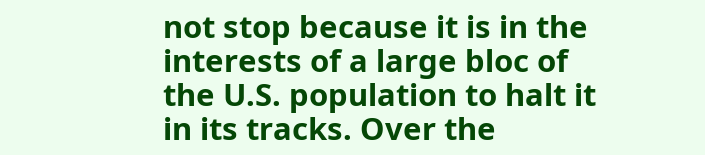not stop because it is in the interests of a large bloc of the U.S. population to halt it in its tracks. Over the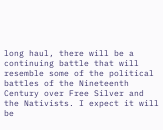long haul, there will be a continuing battle that will resemble some of the political battles of the Nineteenth Century over Free Silver and the Nativists. I expect it will be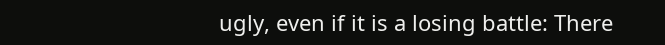ugly, even if it is a losing battle: There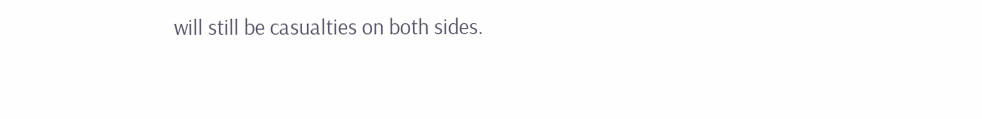will still be casualties on both sides.